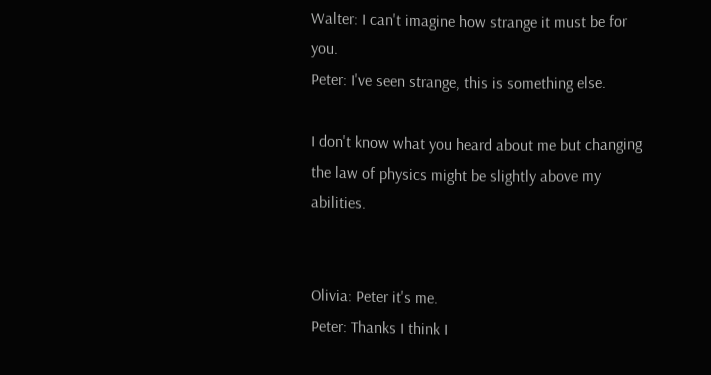Walter: I can't imagine how strange it must be for you.
Peter: I've seen strange, this is something else.

I don't know what you heard about me but changing the law of physics might be slightly above my abilities.


Olivia: Peter it's me.
Peter: Thanks I think I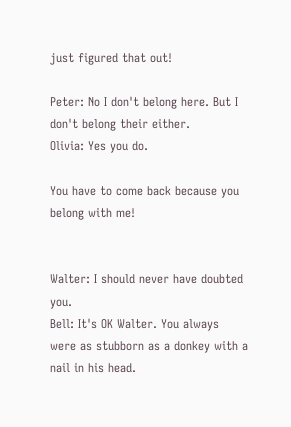just figured that out!

Peter: No I don't belong here. But I don't belong their either.
Olivia: Yes you do.

You have to come back because you belong with me!


Walter: I should never have doubted you.
Bell: It's OK Walter. You always were as stubborn as a donkey with a nail in his head.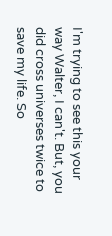I'm trying to see this your way Walter, I can't. But, you did cross universes twice to save my life. So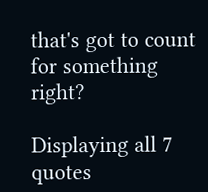that's got to count for something right?

Displaying all 7 quotes